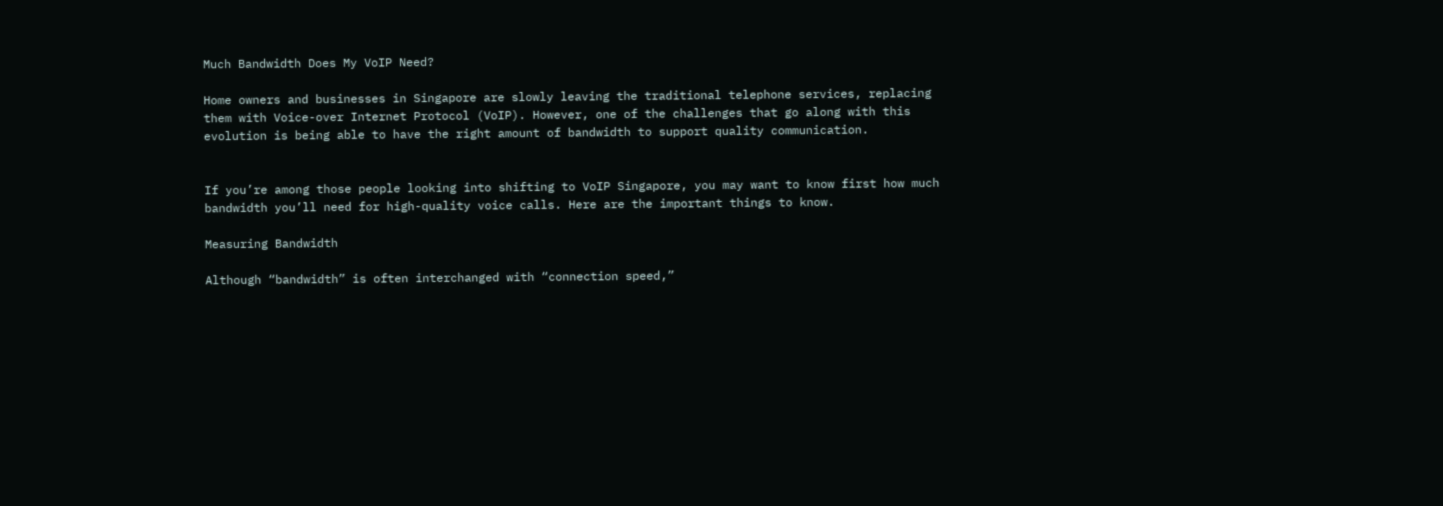Much Bandwidth Does My VoIP Need?

Home owners and businesses in Singapore are slowly leaving the traditional telephone services, replacing them with Voice-over Internet Protocol (VoIP). However, one of the challenges that go along with this evolution is being able to have the right amount of bandwidth to support quality communication.


If you’re among those people looking into shifting to VoIP Singapore, you may want to know first how much bandwidth you’ll need for high-quality voice calls. Here are the important things to know.

Measuring Bandwidth

Although “bandwidth” is often interchanged with “connection speed,”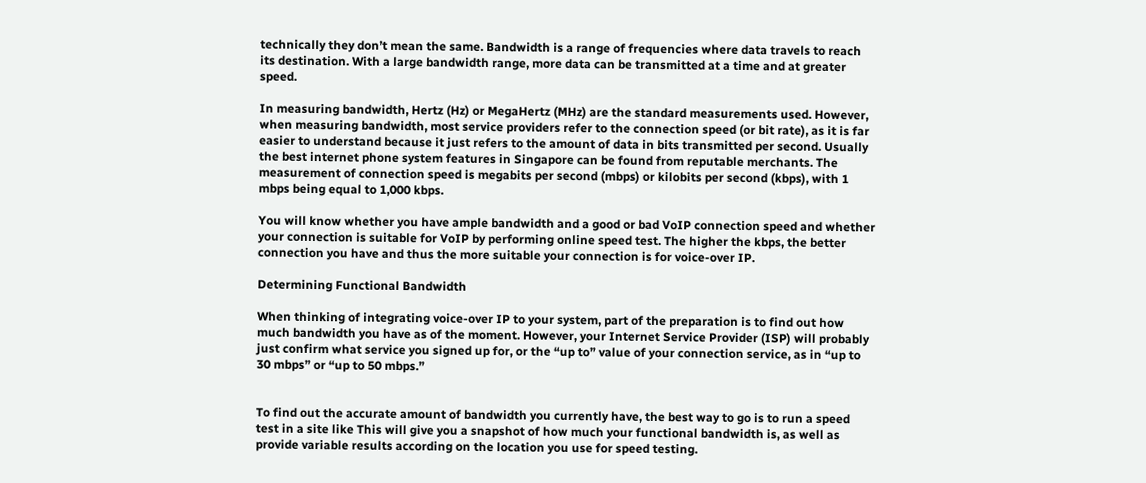technically they don’t mean the same. Bandwidth is a range of frequencies where data travels to reach its destination. With a large bandwidth range, more data can be transmitted at a time and at greater speed.

In measuring bandwidth, Hertz (Hz) or MegaHertz (MHz) are the standard measurements used. However, when measuring bandwidth, most service providers refer to the connection speed (or bit rate), as it is far easier to understand because it just refers to the amount of data in bits transmitted per second. Usually the best internet phone system features in Singapore can be found from reputable merchants. The measurement of connection speed is megabits per second (mbps) or kilobits per second (kbps), with 1 mbps being equal to 1,000 kbps.

You will know whether you have ample bandwidth and a good or bad VoIP connection speed and whether your connection is suitable for VoIP by performing online speed test. The higher the kbps, the better connection you have and thus the more suitable your connection is for voice-over IP.

Determining Functional Bandwidth

When thinking of integrating voice-over IP to your system, part of the preparation is to find out how much bandwidth you have as of the moment. However, your Internet Service Provider (ISP) will probably just confirm what service you signed up for, or the “up to” value of your connection service, as in “up to 30 mbps” or “up to 50 mbps.”


To find out the accurate amount of bandwidth you currently have, the best way to go is to run a speed test in a site like This will give you a snapshot of how much your functional bandwidth is, as well as provide variable results according on the location you use for speed testing.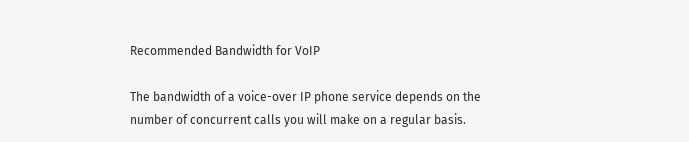Recommended Bandwidth for VoIP

The bandwidth of a voice-over IP phone service depends on the number of concurrent calls you will make on a regular basis.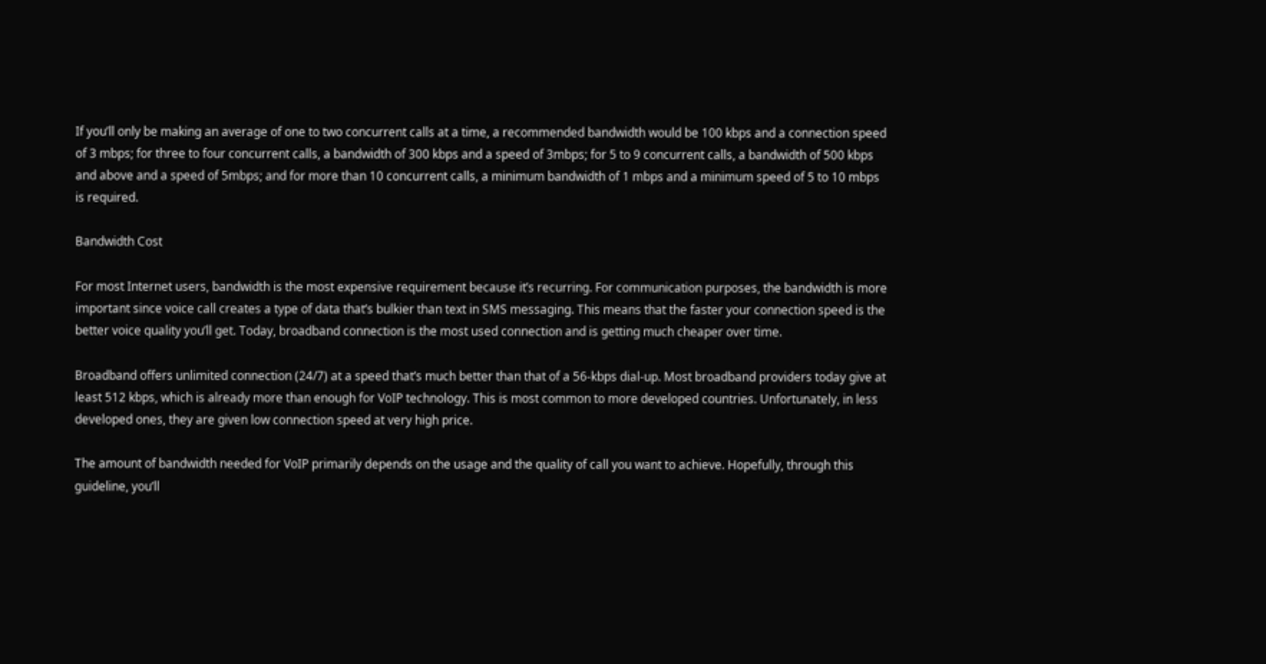If you’ll only be making an average of one to two concurrent calls at a time, a recommended bandwidth would be 100 kbps and a connection speed of 3 mbps; for three to four concurrent calls, a bandwidth of 300 kbps and a speed of 3mbps; for 5 to 9 concurrent calls, a bandwidth of 500 kbps and above and a speed of 5mbps; and for more than 10 concurrent calls, a minimum bandwidth of 1 mbps and a minimum speed of 5 to 10 mbps is required.

Bandwidth Cost

For most Internet users, bandwidth is the most expensive requirement because it’s recurring. For communication purposes, the bandwidth is more important since voice call creates a type of data that’s bulkier than text in SMS messaging. This means that the faster your connection speed is the better voice quality you’ll get. Today, broadband connection is the most used connection and is getting much cheaper over time.

Broadband offers unlimited connection (24/7) at a speed that’s much better than that of a 56-kbps dial-up. Most broadband providers today give at least 512 kbps, which is already more than enough for VoIP technology. This is most common to more developed countries. Unfortunately, in less developed ones, they are given low connection speed at very high price.

The amount of bandwidth needed for VoIP primarily depends on the usage and the quality of call you want to achieve. Hopefully, through this guideline, you’ll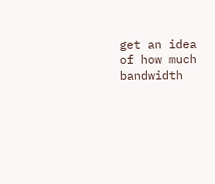get an idea of how much bandwidth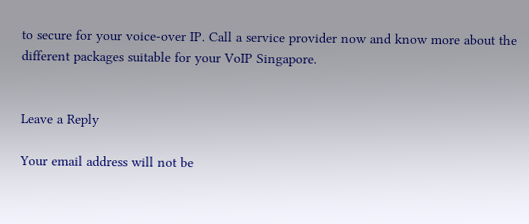to secure for your voice-over IP. Call a service provider now and know more about the different packages suitable for your VoIP Singapore.


Leave a Reply

Your email address will not be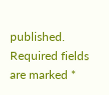published. Required fields are marked *